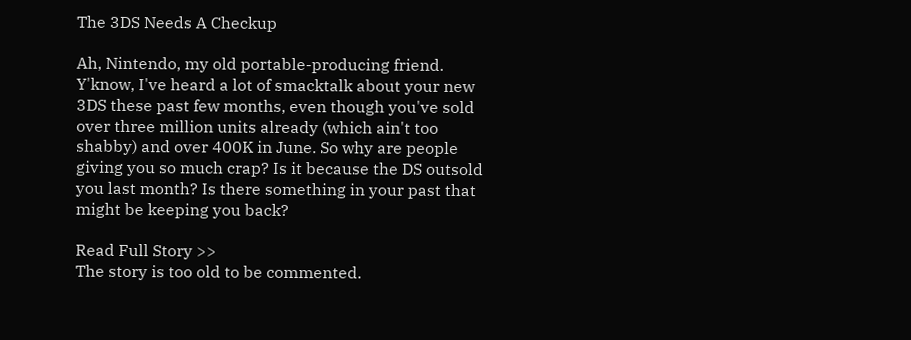The 3DS Needs A Checkup

Ah, Nintendo, my old portable-producing friend. Y'know, I've heard a lot of smacktalk about your new 3DS these past few months, even though you've sold over three million units already (which ain't too shabby) and over 400K in June. So why are people giving you so much crap? Is it because the DS outsold you last month? Is there something in your past that might be keeping you back?

Read Full Story >>
The story is too old to be commented.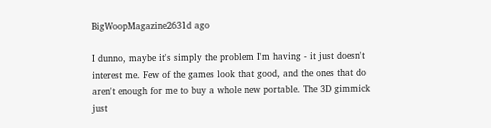BigWoopMagazine2631d ago

I dunno, maybe it's simply the problem I'm having - it just doesn't interest me. Few of the games look that good, and the ones that do aren't enough for me to buy a whole new portable. The 3D gimmick just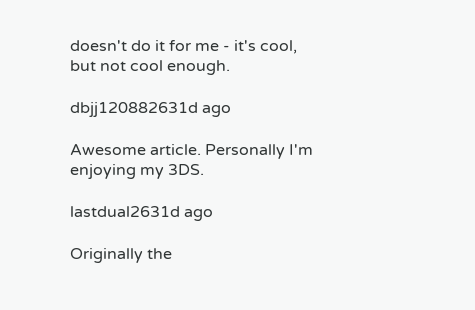doesn't do it for me - it's cool, but not cool enough.

dbjj120882631d ago

Awesome article. Personally I'm enjoying my 3DS.

lastdual2631d ago

Originally the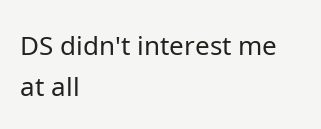DS didn't interest me at all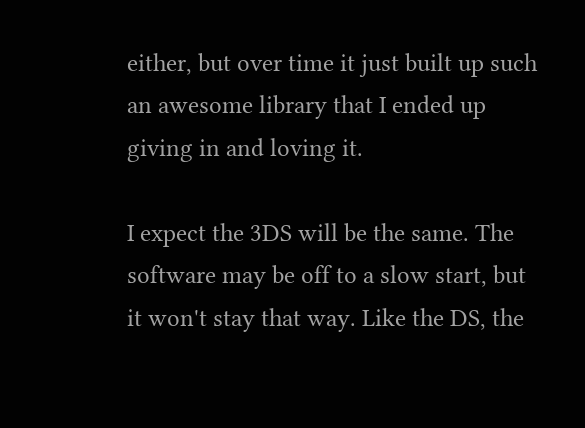either, but over time it just built up such an awesome library that I ended up giving in and loving it.

I expect the 3DS will be the same. The software may be off to a slow start, but it won't stay that way. Like the DS, the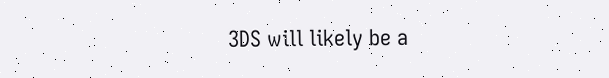3DS will likely be a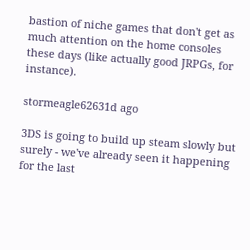bastion of niche games that don't get as much attention on the home consoles these days (like actually good JRPGs, for instance).

stormeagle62631d ago

3DS is going to build up steam slowly but surely - we've already seen it happening for the last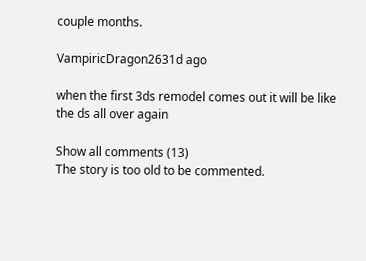couple months.

VampiricDragon2631d ago

when the first 3ds remodel comes out it will be like the ds all over again

Show all comments (13)
The story is too old to be commented.